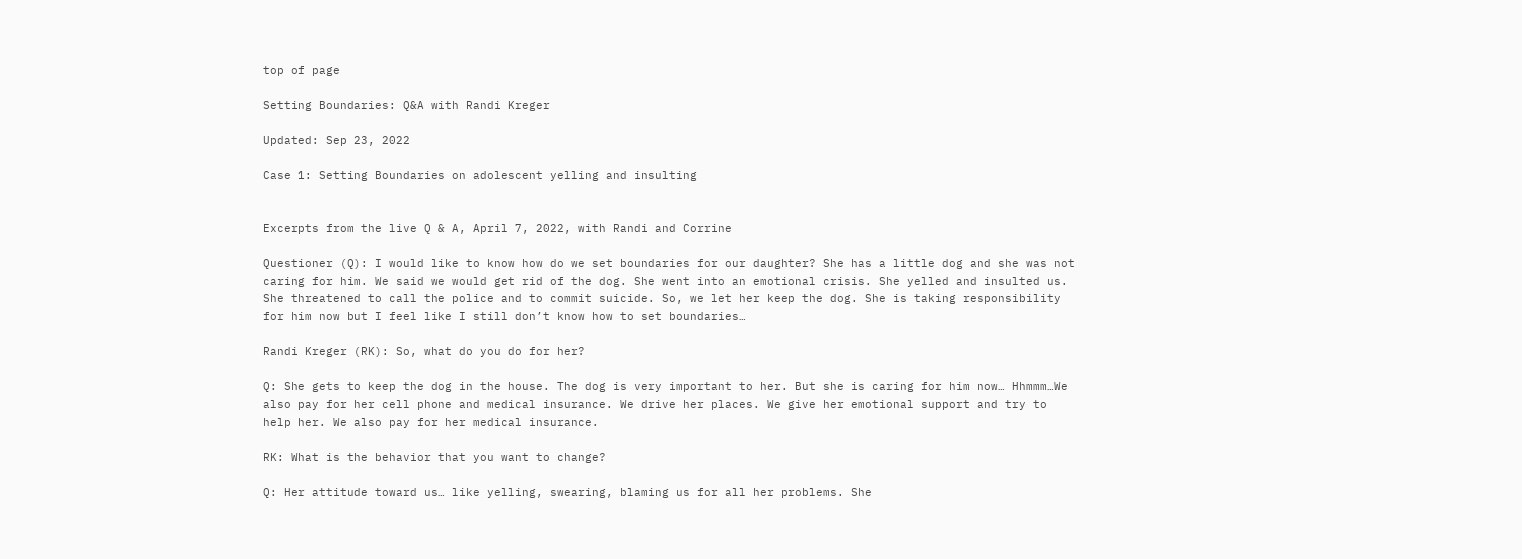top of page

Setting Boundaries: Q&A with Randi Kreger

Updated: Sep 23, 2022

Case 1: Setting Boundaries on adolescent yelling and insulting


Excerpts from the live Q & A, April 7, 2022, with Randi and Corrine

Questioner (Q): I would like to know how do we set boundaries for our daughter? She has a little dog and she was not caring for him. We said we would get rid of the dog. She went into an emotional crisis. She yelled and insulted us. She threatened to call the police and to commit suicide. So, we let her keep the dog. She is taking responsibility for him now but I feel like I still don’t know how to set boundaries…

Randi Kreger (RK): So, what do you do for her?

Q: She gets to keep the dog in the house. The dog is very important to her. But she is caring for him now… Hhmmm…We also pay for her cell phone and medical insurance. We drive her places. We give her emotional support and try to help her. We also pay for her medical insurance.

RK: What is the behavior that you want to change?

Q: Her attitude toward us… like yelling, swearing, blaming us for all her problems. She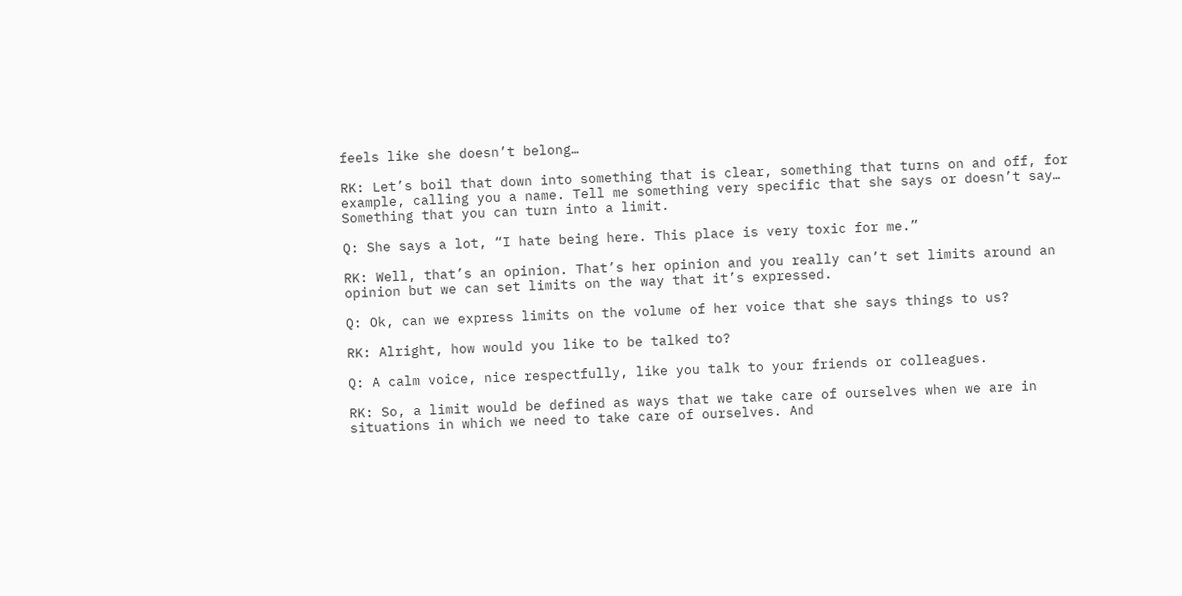feels like she doesn’t belong…

RK: Let’s boil that down into something that is clear, something that turns on and off, for example, calling you a name. Tell me something very specific that she says or doesn’t say… Something that you can turn into a limit.

Q: She says a lot, “I hate being here. This place is very toxic for me.”

RK: Well, that’s an opinion. That’s her opinion and you really can’t set limits around an opinion but we can set limits on the way that it’s expressed.

Q: Ok, can we express limits on the volume of her voice that she says things to us?

RK: Alright, how would you like to be talked to?

Q: A calm voice, nice respectfully, like you talk to your friends or colleagues.

RK: So, a limit would be defined as ways that we take care of ourselves when we are in situations in which we need to take care of ourselves. And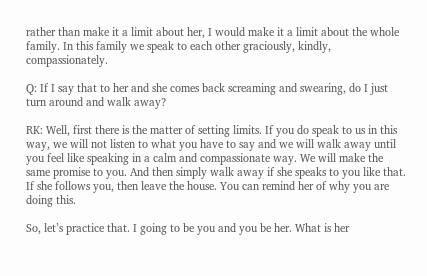rather than make it a limit about her, I would make it a limit about the whole family. In this family we speak to each other graciously, kindly, compassionately.

Q: If I say that to her and she comes back screaming and swearing, do I just turn around and walk away?

RK: Well, first there is the matter of setting limits. If you do speak to us in this way, we will not listen to what you have to say and we will walk away until you feel like speaking in a calm and compassionate way. We will make the same promise to you. And then simply walk away if she speaks to you like that. If she follows you, then leave the house. You can remind her of why you are doing this.

So, let’s practice that. I going to be you and you be her. What is her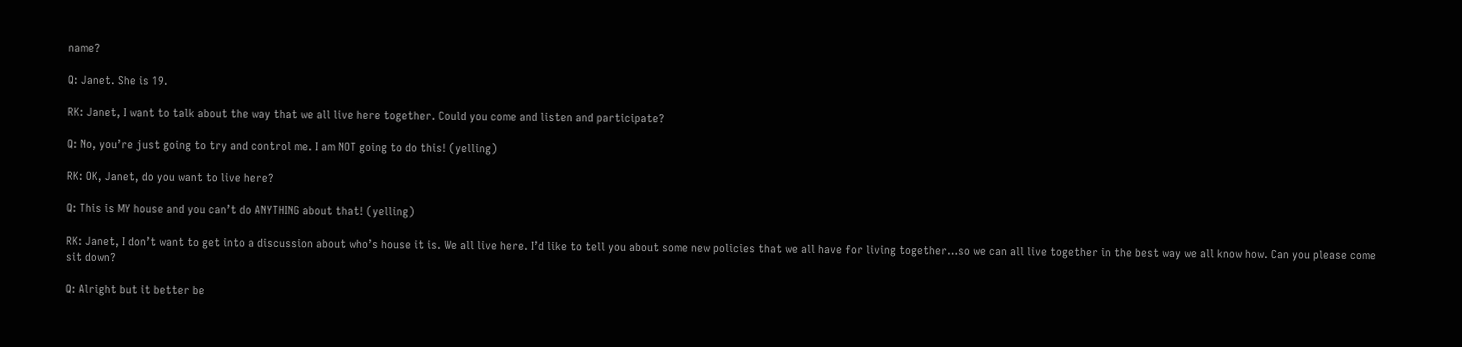name?

Q: Janet. She is 19.

RK: Janet, I want to talk about the way that we all live here together. Could you come and listen and participate?

Q: No, you’re just going to try and control me. I am NOT going to do this! (yelling)

RK: OK, Janet, do you want to live here?

Q: This is MY house and you can’t do ANYTHING about that! (yelling)

RK: Janet, I don’t want to get into a discussion about who’s house it is. We all live here. I’d like to tell you about some new policies that we all have for living together…so we can all live together in the best way we all know how. Can you please come sit down?

Q: Alright but it better be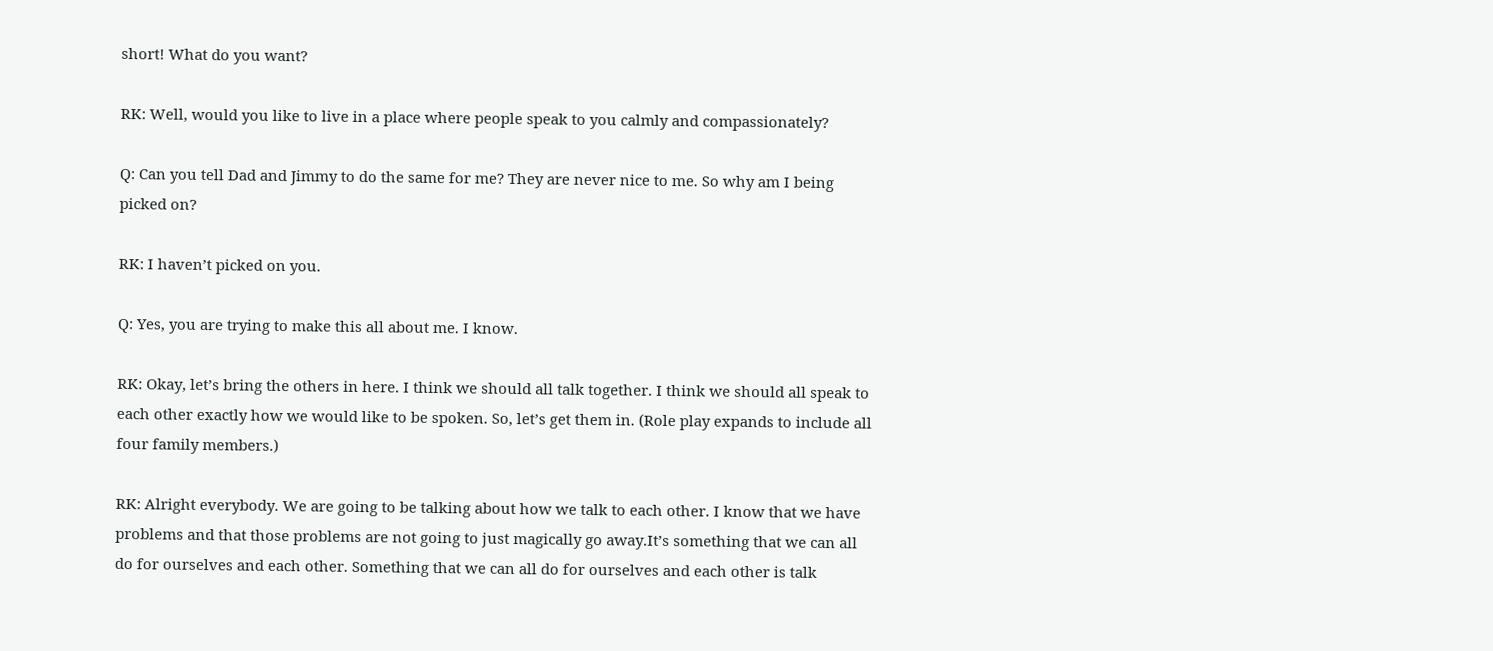short! What do you want?

RK: Well, would you like to live in a place where people speak to you calmly and compassionately?

Q: Can you tell Dad and Jimmy to do the same for me? They are never nice to me. So why am I being picked on?

RK: I haven’t picked on you.

Q: Yes, you are trying to make this all about me. I know.

RK: Okay, let’s bring the others in here. I think we should all talk together. I think we should all speak to each other exactly how we would like to be spoken. So, let’s get them in. (Role play expands to include all four family members.)

RK: Alright everybody. We are going to be talking about how we talk to each other. I know that we have problems and that those problems are not going to just magically go away.It’s something that we can all do for ourselves and each other. Something that we can all do for ourselves and each other is talk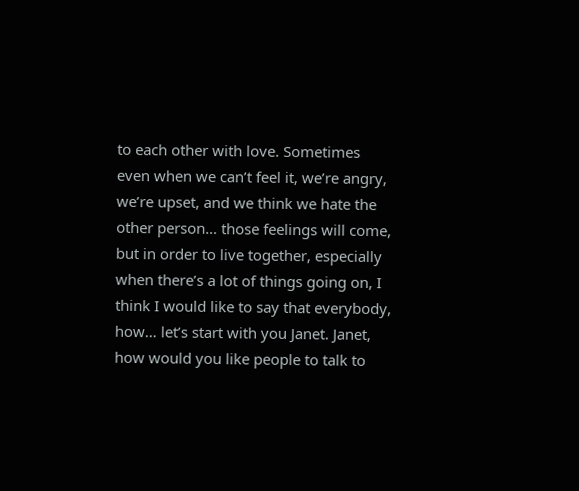to each other with love. Sometimes even when we can’t feel it, we’re angry, we’re upset, and we think we hate the other person… those feelings will come, but in order to live together, especially when there’s a lot of things going on, I think I would like to say that everybody, how… let’s start with you Janet. Janet, how would you like people to talk to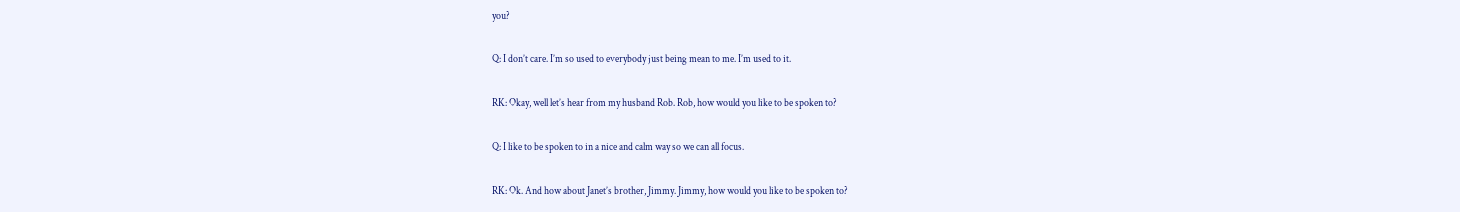you?

Q: I don’t care. I’m so used to everybody just being mean to me. I’m used to it.

RK: Okay, well let’s hear from my husband Rob. Rob, how would you like to be spoken to?

Q: I like to be spoken to in a nice and calm way so we can all focus.

RK: Ok. And how about Janet’s brother, Jimmy. Jimmy, how would you like to be spoken to?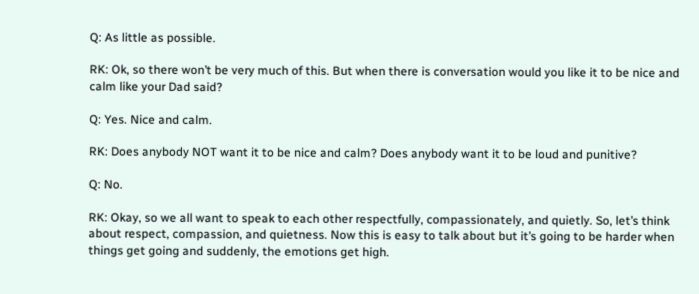Q: As little as possible.

RK: Ok, so there won’t be very much of this. But when there is conversation would you like it to be nice and calm like your Dad said?

Q: Yes. Nice and calm.

RK: Does anybody NOT want it to be nice and calm? Does anybody want it to be loud and punitive?

Q: No.

RK: Okay, so we all want to speak to each other respectfully, compassionately, and quietly. So, let’s think about respect, compassion, and quietness. Now this is easy to talk about but it’s going to be harder when things get going and suddenly, the emotions get high.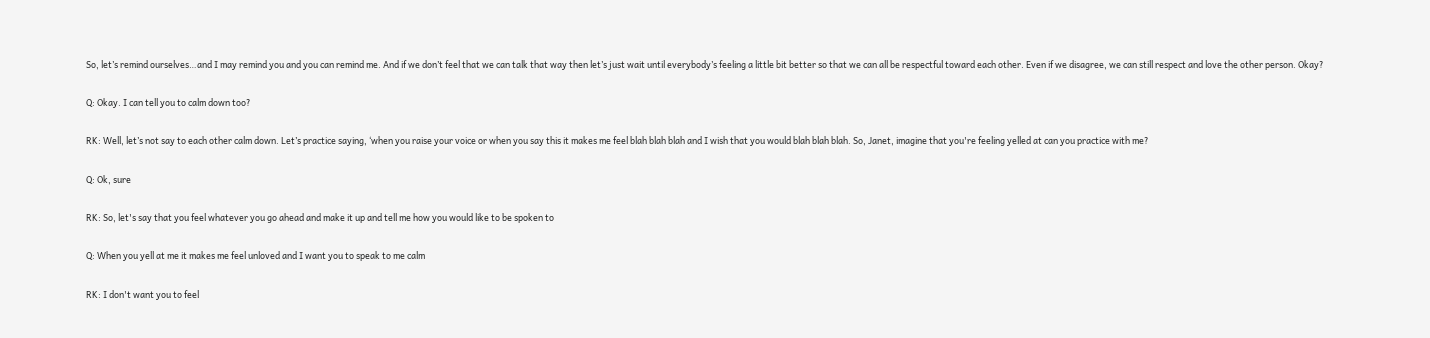So, let’s remind ourselves…and I may remind you and you can remind me. And if we don’t feel that we can talk that way then let’s just wait until everybody’s feeling a little bit better so that we can all be respectful toward each other. Even if we disagree, we can still respect and love the other person. Okay?

Q: Okay. I can tell you to calm down too?

RK: Well, let’s not say to each other calm down. Let’s practice saying, ‘when you raise your voice or when you say this it makes me feel blah blah blah and I wish that you would blah blah blah. So, Janet, imagine that you're feeling yelled at can you practice with me?

Q: Ok, sure

RK: So, let's say that you feel whatever you go ahead and make it up and tell me how you would like to be spoken to

Q: When you yell at me it makes me feel unloved and I want you to speak to me calm

RK: I don't want you to feel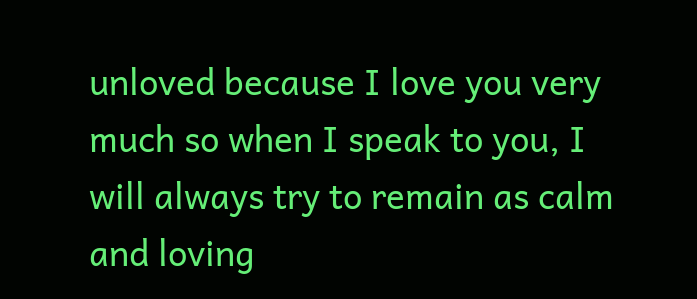unloved because I love you very much so when I speak to you, I will always try to remain as calm and loving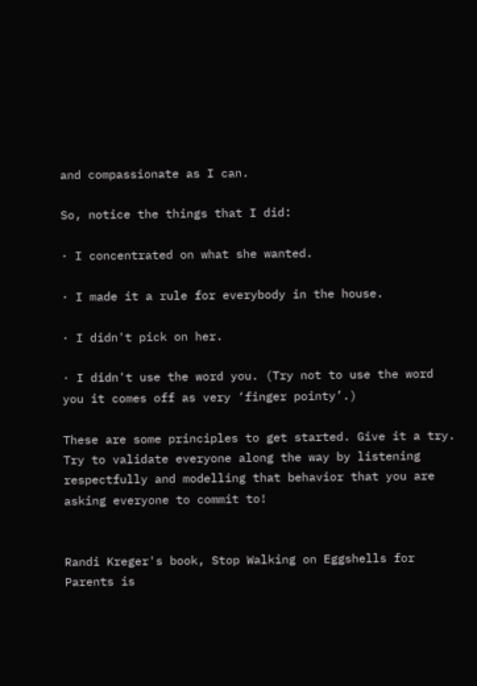and compassionate as I can.

So, notice the things that I did:

· I concentrated on what she wanted.

· I made it a rule for everybody in the house.

· I didn't pick on her.

· I didn't use the word you. (Try not to use the word you it comes off as very ‘finger pointy’.)

These are some principles to get started. Give it a try. Try to validate everyone along the way by listening respectfully and modelling that behavior that you are asking everyone to commit to!


Randi Kreger's book, Stop Walking on Eggshells for Parents is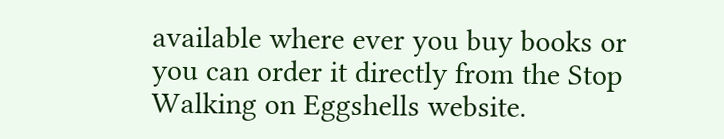available where ever you buy books or you can order it directly from the Stop Walking on Eggshells website.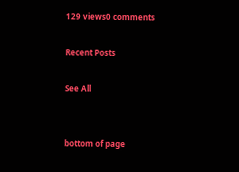129 views0 comments

Recent Posts

See All


bottom of page